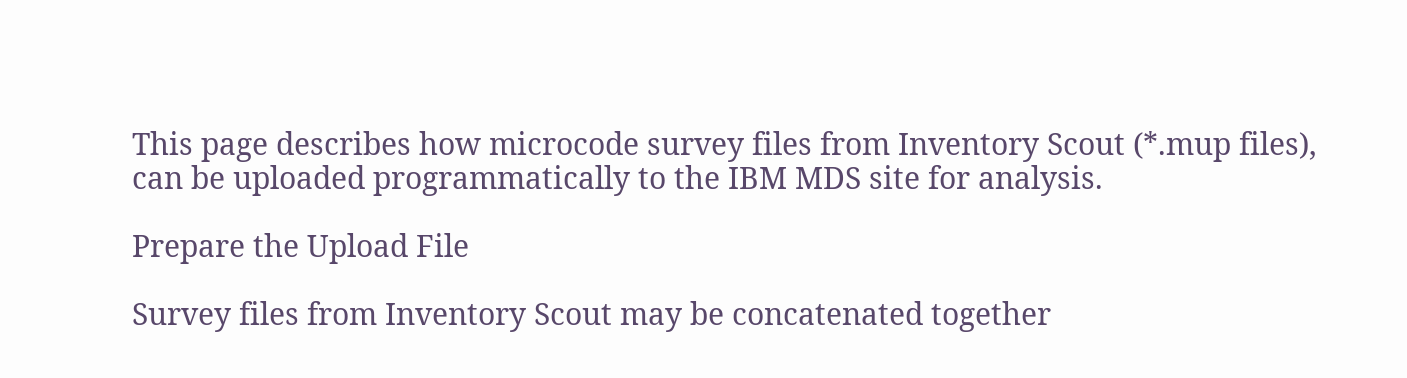This page describes how microcode survey files from Inventory Scout (*.mup files), can be uploaded programmatically to the IBM MDS site for analysis.

Prepare the Upload File

Survey files from Inventory Scout may be concatenated together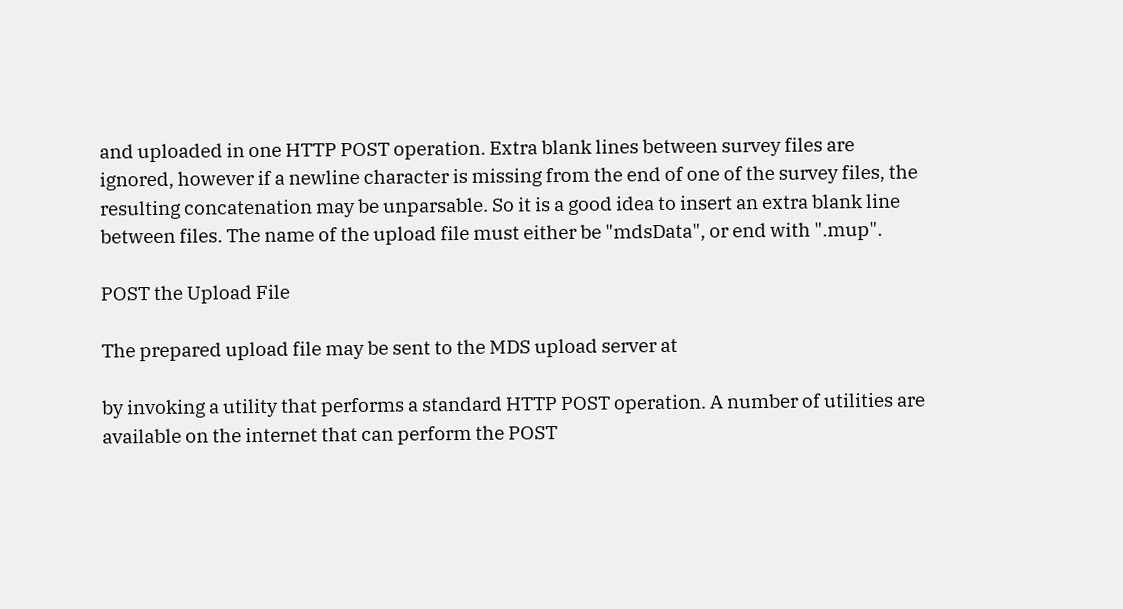and uploaded in one HTTP POST operation. Extra blank lines between survey files are ignored, however if a newline character is missing from the end of one of the survey files, the resulting concatenation may be unparsable. So it is a good idea to insert an extra blank line between files. The name of the upload file must either be "mdsData", or end with ".mup".

POST the Upload File

The prepared upload file may be sent to the MDS upload server at

by invoking a utility that performs a standard HTTP POST operation. A number of utilities are available on the internet that can perform the POST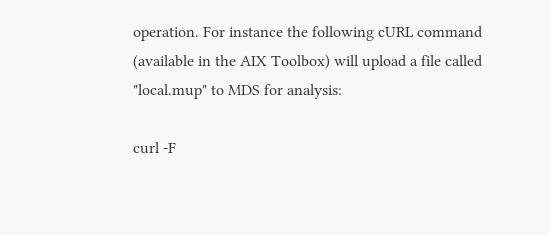operation. For instance the following cURL command (available in the AIX Toolbox) will upload a file called "local.mup" to MDS for analysis:

curl -F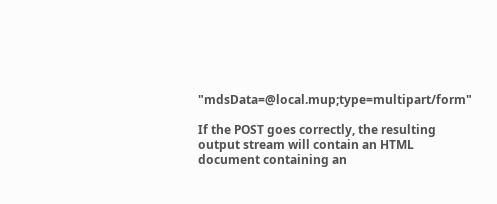"mdsData=@local.mup;type=multipart/form"

If the POST goes correctly, the resulting output stream will contain an HTML document containing an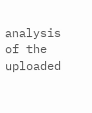analysis of the uploaded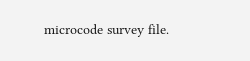microcode survey file.